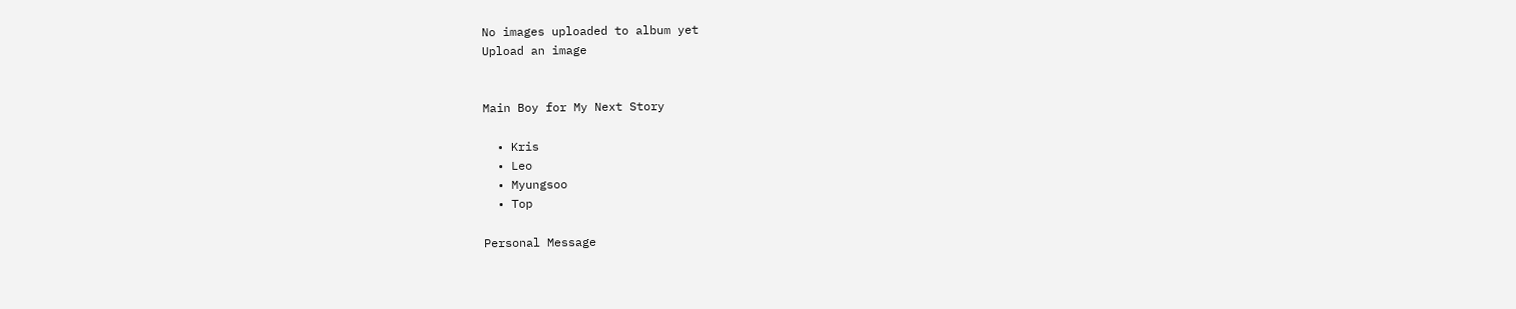No images uploaded to album yet
Upload an image


Main Boy for My Next Story

  • Kris
  • Leo
  • Myungsoo
  • Top

Personal Message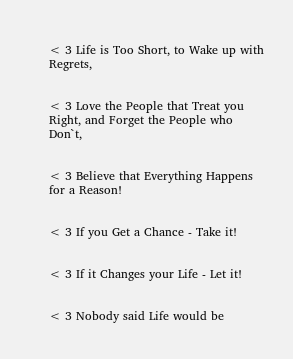< 3 Life is Too Short, to Wake up with Regrets,


< 3 Love the People that Treat you Right, and Forget the People who Don`t,


< 3 Believe that Everything Happens for a Reason!


< 3 If you Get a Chance - Take it!


< 3 If it Changes your Life - Let it!


< 3 Nobody said Life would be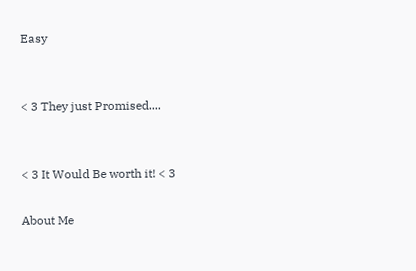Easy


< 3 They just Promised....


< 3 It Would Be worth it! < 3

About Me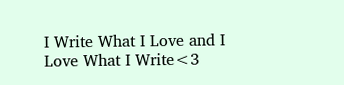I Write What I Love and I Love What I Write<3